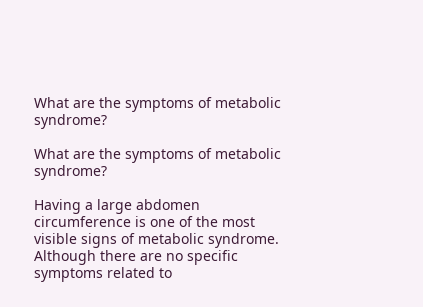What are the symptoms of metabolic syndrome?

What are the symptoms of metabolic syndrome?

Having a large abdomen circumference is one of the most visible signs of metabolic syndrome. Although there are no specific symptoms related to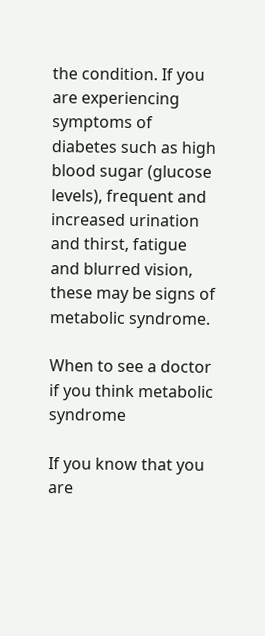the condition. If you are experiencing symptoms of diabetes such as high blood sugar (glucose levels), frequent and increased urination and thirst, fatigue and blurred vision, these may be signs of metabolic syndrome.

When to see a doctor  if you think metabolic syndrome

If you know that you are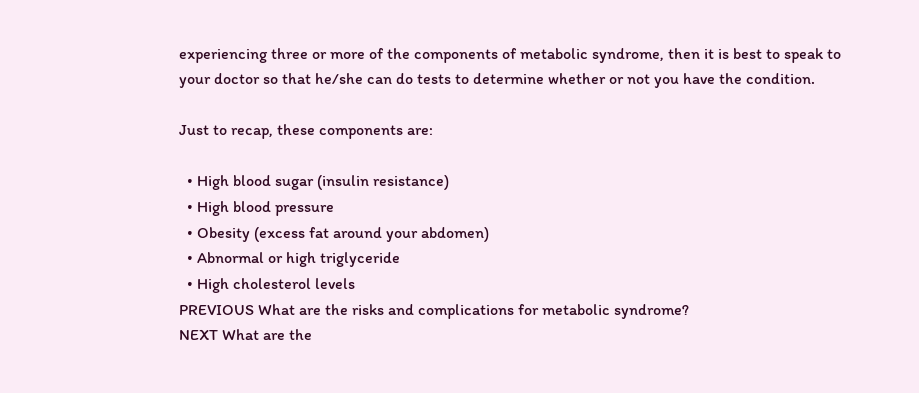experiencing three or more of the components of metabolic syndrome, then it is best to speak to your doctor so that he/she can do tests to determine whether or not you have the condition.

Just to recap, these components are:

  • High blood sugar (insulin resistance)
  • High blood pressure
  • Obesity (excess fat around your abdomen)
  • Abnormal or high triglyceride
  • High cholesterol levels
PREVIOUS What are the risks and complications for metabolic syndrome?
NEXT What are the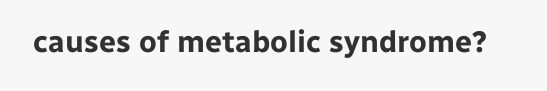causes of metabolic syndrome?